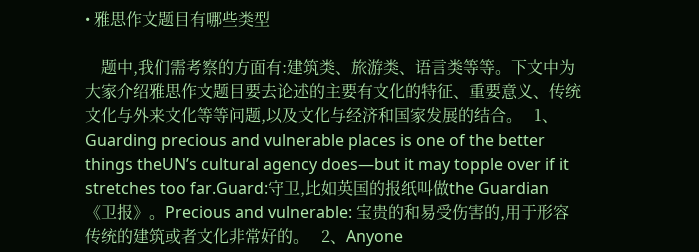• 雅思作文题目有哪些类型

    题中,我们需考察的方面有:建筑类、旅游类、语言类等等。下文中为大家介绍雅思作文题目要去论述的主要有文化的特征、重要意义、传统文化与外来文化等等问题,以及文化与经济和国家发展的结合。   1、Guarding precious and vulnerable places is one of the better things theUN’s cultural agency does—but it may topple over if it stretches too far.Guard:守卫,比如英国的报纸叫做the Guardian 《卫报》。Precious and vulnerable: 宝贵的和易受伤害的,用于形容传统的建筑或者文化非常好的。   2、Anyone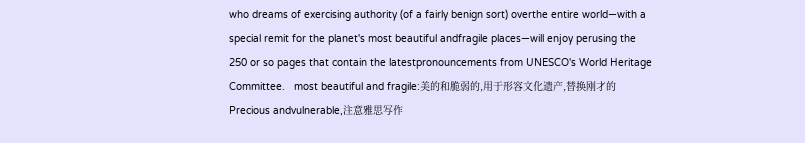who dreams of exercising authority (of a fairly benign sort) overthe entire world—with a special remit for the planet's most beautiful andfragile places—will enjoy perusing the 250 or so pages that contain the latestpronouncements from UNESCO's World Heritage Committee.   most beautiful and fragile:美的和脆弱的,用于形容文化遗产,替换刚才的Precious andvulnerable,注意雅思写作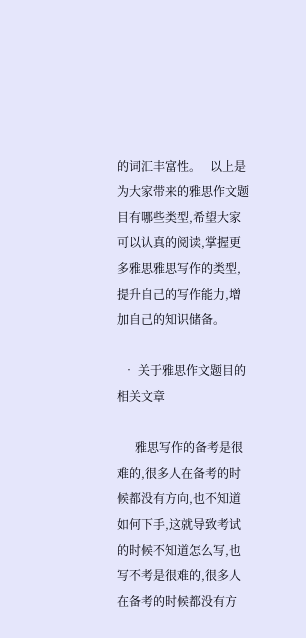的词汇丰富性。   以上是为大家带来的雅思作文题目有哪些类型,希望大家可以认真的阅读,掌握更多雅思雅思写作的类型,提升自己的写作能力,增加自己的知识储备。

  • 关于雅思作文题目的相关文章

      雅思写作的备考是很难的,很多人在备考的时候都没有方向,也不知道如何下手,这就导致考试的时候不知道怎么写,也写不考是很难的,很多人在备考的时候都没有方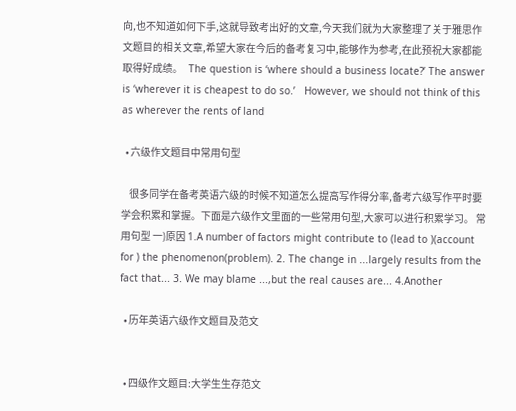向,也不知道如何下手,这就导致考出好的文章,今天我们就为大家整理了关于雅思作文题目的相关文章,希望大家在今后的备考复习中,能够作为参考,在此预祝大家都能取得好成绩。   The question is ‘where should a business locate?’ The answer is ‘wherever it is cheapest to do so.’   However, we should not think of this as wherever the rents of land

  • 六级作文题目中常用句型

    很多同学在备考英语六级的时候不知道怎么提高写作得分率,备考六级写作平时要学会积累和掌握。下面是六级作文里面的一些常用句型,大家可以进行积累学习。 常用句型 一)原因 1.A number of factors might contribute to (lead to )(account for ) the phenomenon(problem). 2. The change in ...largely results from the fact that... 3. We may blame ...,but the real causes are... 4.Another

  • 历年英语六级作文题目及范文


  • 四级作文题目:大学生生存范文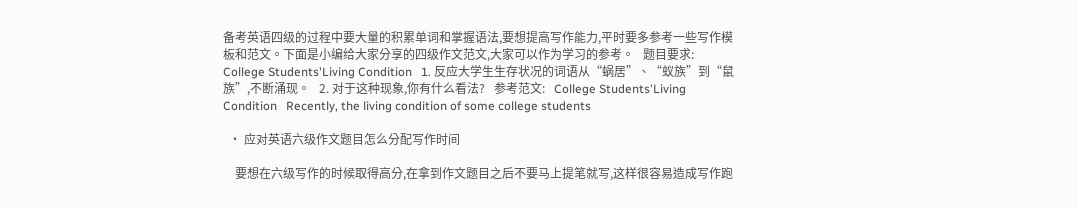备考英语四级的过程中要大量的积累单词和掌握语法,要想提高写作能力,平时要多参考一些写作模板和范文。下面是小编给大家分享的四级作文范文,大家可以作为学习的参考。   题目要求:   College Students'Living Condition   1. 反应大学生生存状况的词语从“蜗居”、“蚁族”到“鼠族”,不断涌现。   2. 对于这种现象,你有什么看法?   参考范文:   College Students'Living Condition   Recently, the living condition of some college students

  • 应对英语六级作文题目怎么分配写作时间

    要想在六级写作的时候取得高分,在拿到作文题目之后不要马上提笔就写,这样很容易造成写作跑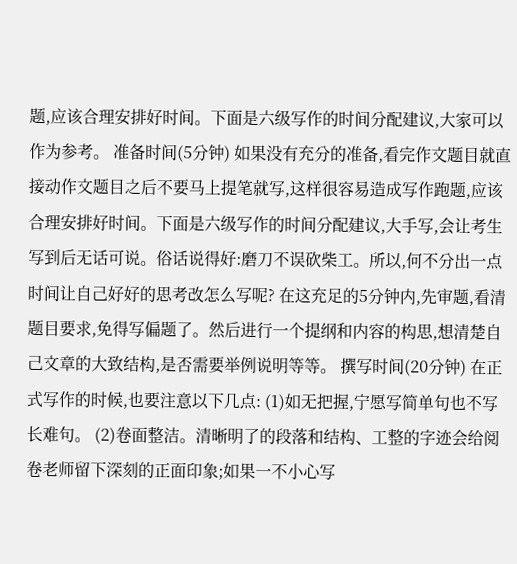题,应该合理安排好时间。下面是六级写作的时间分配建议,大家可以作为参考。 准备时间(5分钟) 如果没有充分的准备,看完作文题目就直接动作文题目之后不要马上提笔就写,这样很容易造成写作跑题,应该合理安排好时间。下面是六级写作的时间分配建议,大手写,会让考生写到后无话可说。俗话说得好:磨刀不误砍柴工。所以,何不分出一点时间让自己好好的思考改怎么写呢? 在这充足的5分钟内,先审题,看清题目要求,免得写偏题了。然后进行一个提纲和内容的构思,想清楚自己文章的大致结构,是否需要举例说明等等。 撰写时间(20分钟) 在正式写作的时候,也要注意以下几点: (1)如无把握,宁愿写简单句也不写长难句。 (2)卷面整洁。清晰明了的段落和结构、工整的字迹会给阅卷老师留下深刻的正面印象;如果一不小心写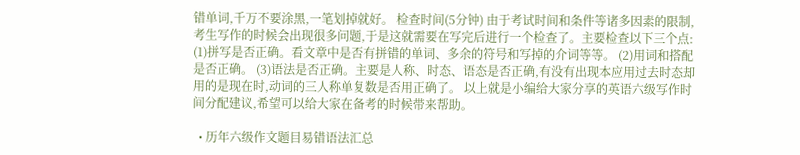错单词,千万不要涂黑,一笔划掉就好。 检查时间(5分钟) 由于考试时间和条件等诸多因素的限制,考生写作的时候会出现很多问题,于是这就需要在写完后进行一个检查了。主要检查以下三个点: (1)拼写是否正确。看文章中是否有拼错的单词、多余的符号和写掉的介词等等。 (2)用词和搭配是否正确。 (3)语法是否正确。主要是人称、时态、语态是否正确,有没有出现本应用过去时态却用的是现在时,动词的三人称单复数是否用正确了。 以上就是小编给大家分享的英语六级写作时间分配建议,希望可以给大家在备考的时候带来帮助。

  • 历年六级作文题目易错语法汇总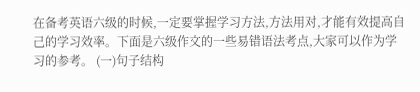在备考英语六级的时候,一定要掌握学习方法,方法用对,才能有效提高自己的学习效率。下面是六级作文的一些易错语法考点,大家可以作为学习的参考。 (一)句子结构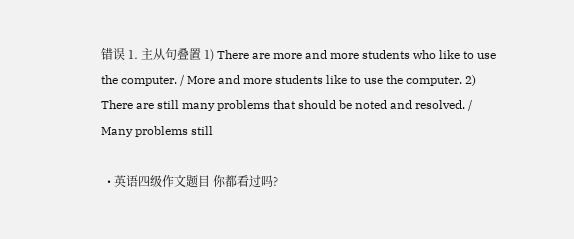错误 1. 主从句叠置 1) There are more and more students who like to use the computer. / More and more students like to use the computer. 2) There are still many problems that should be noted and resolved. / Many problems still

  • 英语四级作文题目 你都看过吗?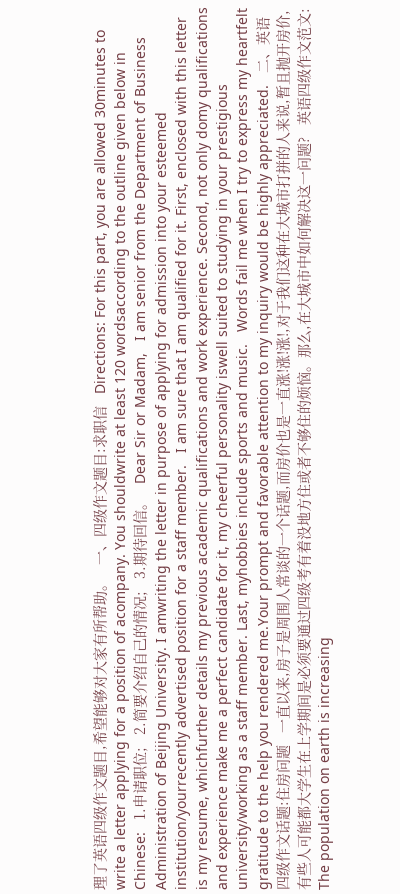理了英语四级作文题目,希望能够对大家有所帮助。   一、四级作文题目:求职信   Directions: For this part, you are allowed 30minutes to write a letter applying for a position of acompany. You shouldwrite at least 120 wordsaccording to the outline given below in Chinese:   1.申请职位;   2.简要介绍自己的情况;   3.期待回信。   Dear Sir or Madam,   I am senior from the Department of Business Administration of Beijing University. I amwriting the letter in purpose of applying for admission into your esteemed institution/yourrecently advertised position for a staff member.   I am sure that I am qualified for it. First, enclosed with this letter is my resume, whichfurther details my previous academic qualifications and work experience. Second, not only domy qualifications and experience make me a perfect candidate for it, my cheerful personality iswell suited to studying in your prestigious university/working as a staff member. Last, myhobbies include sports and music.   Words fail me when I try to express my heartfelt gratitude to the help you rendered me.Your prompt and favorable attention to my inquiry would be highly appreciated.   二、英语四级作文话题:住房问题   一直以来,房子是周围人常谈的一个话题,而房价也是一直涨!涨!涨!,对于我们这种在大城市打拼的人来说,暂且抛开房价,有些人可能都大学生在上学期间是必须要通过四级考有着没地方住或者不够住的烦恼。那么,在大城市中如何解决这一问题?   英语四级作文范文:   The population on earth is increasing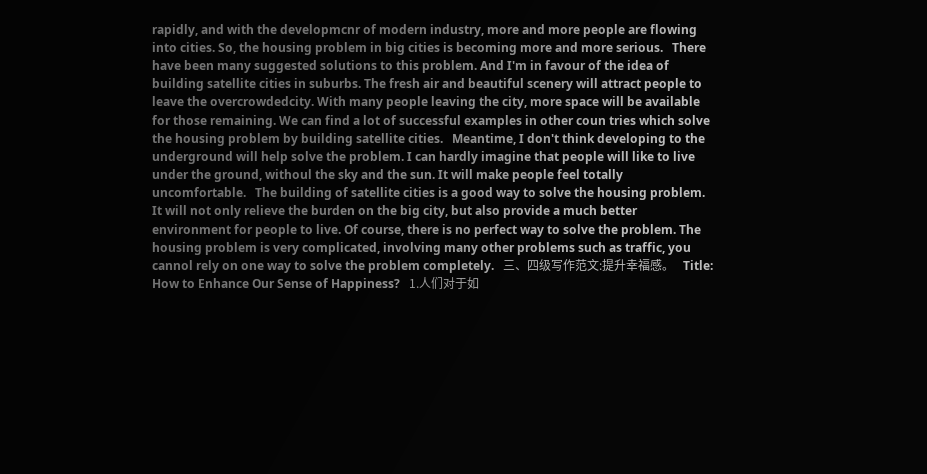rapidly, and with the developmcnr of modern industry, more and more people are flowing into cities. So, the housing problem in big cities is becoming more and more serious.   There have been many suggested solutions to this problem. And I'm in favour of the idea of building satellite cities in suburbs. The fresh air and beautiful scenery will attract people to leave the overcrowdedcity. With many people leaving the city, more space will be available for those remaining. We can find a lot of successful examples in other coun tries which solve the housing problem by building satellite cities.   Meantime, I don't think developing to the underground will help solve the problem. I can hardly imagine that people will like to live under the ground, withoul the sky and the sun. It will make people feel totally uncomfortable.   The building of satellite cities is a good way to solve the housing problem. It will not only relieve the burden on the big city, but also provide a much better environment for people to live. Of course, there is no perfect way to solve the problem. The housing problem is very complicated, involving many other problems such as traffic, you cannol rely on one way to solve the problem completely.   三、四级写作范文:提升幸福感。   Title: How to Enhance Our Sense of Happiness?   1.人们对于如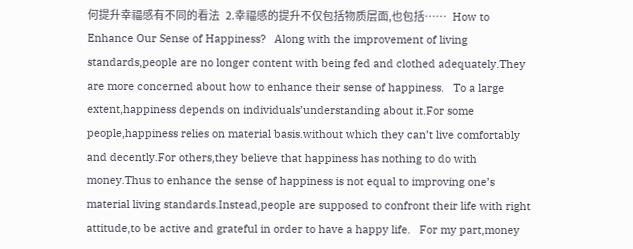何提升幸福感有不同的看法   2.幸福感的提升不仅包括物质层面,也包括……   How to Enhance Our Sense of Happiness?   Along with the improvement of living standards,people are no longer content with being fed and clothed adequately.They are more concerned about how to enhance their sense of happiness.   To a large extent,happiness depends on individuals’understanding about it.For some people,happiness relies on material basis.without which they can’t live comfortably and decently.For others,they believe that happiness has nothing to do with money.Thus to enhance the sense of happiness is not equal to improving one’s material living standards.Instead,people are supposed to confront their life with right attitude,to be active and grateful in order to have a happy life.   For my part,money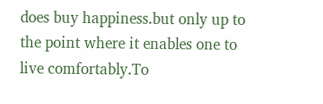does buy happiness.but only up to the point where it enables one to live comfortably.To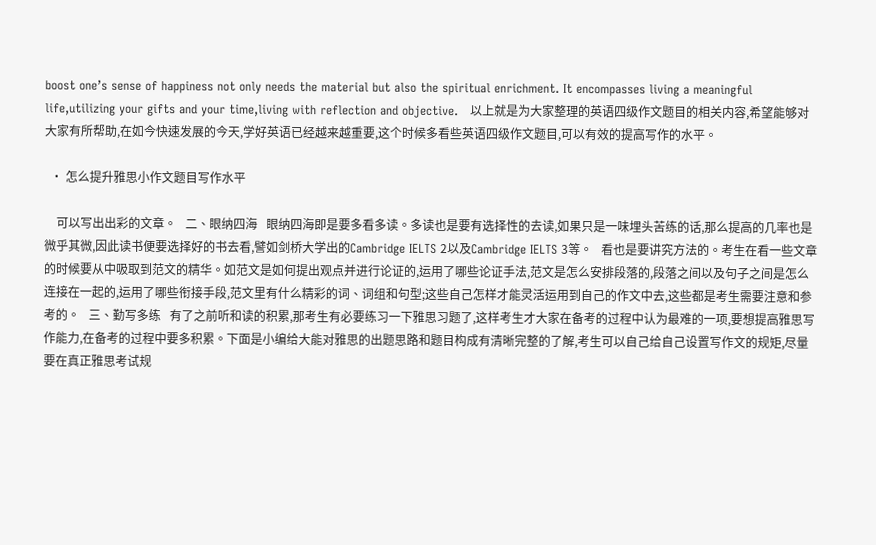boost one’s sense of happiness not only needs the material but also the spiritual enrichment. It encompasses living a meaningful life,utilizing your gifts and your time,living with reflection and objective.   以上就是为大家整理的英语四级作文题目的相关内容,希望能够对大家有所帮助,在如今快速发展的今天,学好英语已经越来越重要,这个时候多看些英语四级作文题目,可以有效的提高写作的水平。

  • 怎么提升雅思小作文题目写作水平

    可以写出出彩的文章。   二、眼纳四海   眼纳四海即是要多看多读。多读也是要有选择性的去读,如果只是一味埋头苦练的话,那么提高的几率也是微乎其微,因此读书便要选择好的书去看,譬如剑桥大学出的Cambridge IELTS 2以及Cambridge IELTS 3等。   看也是要讲究方法的。考生在看一些文章的时候要从中吸取到范文的精华。如范文是如何提出观点并进行论证的,运用了哪些论证手法,范文是怎么安排段落的,段落之间以及句子之间是怎么连接在一起的,运用了哪些衔接手段,范文里有什么精彩的词、词组和句型;这些自己怎样才能灵活运用到自己的作文中去,这些都是考生需要注意和参考的。   三、勤写多练   有了之前听和读的积累,那考生有必要练习一下雅思习题了,这样考生才大家在备考的过程中认为最难的一项,要想提高雅思写作能力,在备考的过程中要多积累。下面是小编给大能对雅思的出题思路和题目构成有清晰完整的了解,考生可以自己给自己设置写作文的规矩,尽量要在真正雅思考试规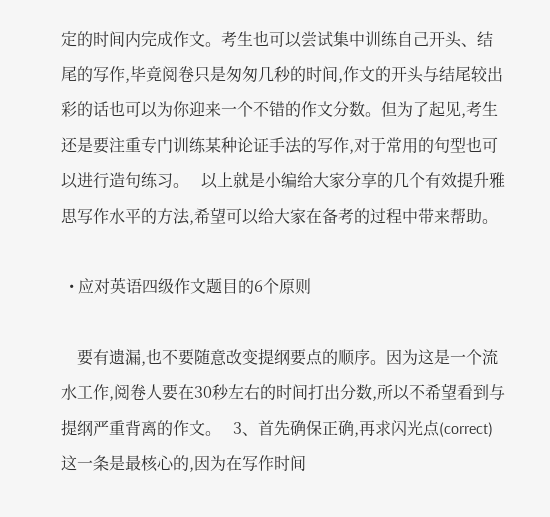定的时间内完成作文。考生也可以尝试集中训练自己开头、结尾的写作,毕竟阅卷只是匆匆几秒的时间,作文的开头与结尾较出彩的话也可以为你迎来一个不错的作文分数。但为了起见,考生还是要注重专门训练某种论证手法的写作,对于常用的句型也可以进行造句练习。   以上就是小编给大家分享的几个有效提升雅思写作水平的方法,希望可以给大家在备考的过程中带来帮助。

  • 应对英语四级作文题目的6个原则

    要有遗漏,也不要随意改变提纲要点的顺序。因为这是一个流水工作,阅卷人要在30秒左右的时间打出分数,所以不希望看到与提纲严重背离的作文。   3、首先确保正确,再求闪光点(correct)   这一条是最核心的,因为在写作时间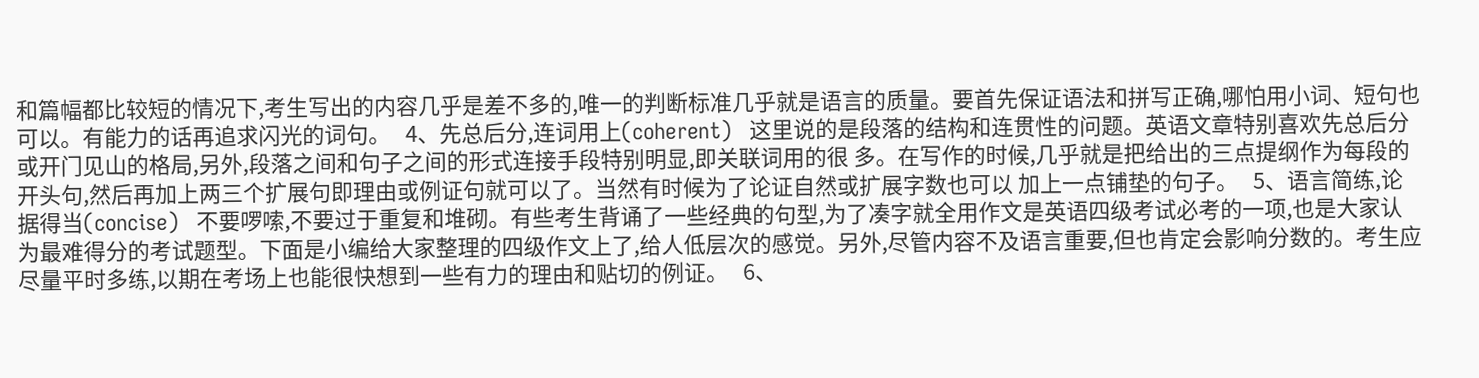和篇幅都比较短的情况下,考生写出的内容几乎是差不多的,唯一的判断标准几乎就是语言的质量。要首先保证语法和拼写正确,哪怕用小词、短句也可以。有能力的话再追求闪光的词句。   4、先总后分,连词用上(coherent)   这里说的是段落的结构和连贯性的问题。英语文章特别喜欢先总后分或开门见山的格局,另外,段落之间和句子之间的形式连接手段特别明显,即关联词用的很 多。在写作的时候,几乎就是把给出的三点提纲作为每段的开头句,然后再加上两三个扩展句即理由或例证句就可以了。当然有时候为了论证自然或扩展字数也可以 加上一点铺垫的句子。   5、语言简练,论据得当(concise)   不要啰嗦,不要过于重复和堆砌。有些考生背诵了一些经典的句型,为了凑字就全用作文是英语四级考试必考的一项,也是大家认为最难得分的考试题型。下面是小编给大家整理的四级作文上了,给人低层次的感觉。另外,尽管内容不及语言重要,但也肯定会影响分数的。考生应尽量平时多练,以期在考场上也能很快想到一些有力的理由和贴切的例证。   6、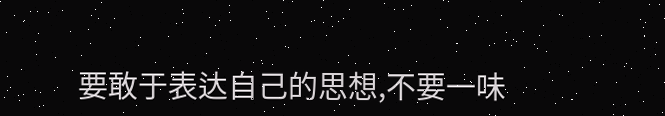要敢于表达自己的思想,不要一味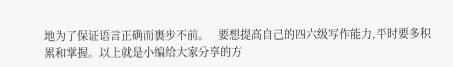地为了保证语言正确而裹步不前。   要想提高自己的四六级写作能力,平时要多积累和掌握。以上就是小编给大家分享的方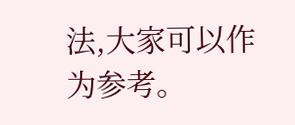法,大家可以作为参考。